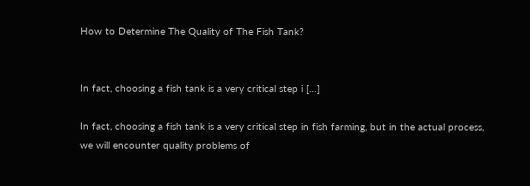How to Determine The Quality of The Fish Tank?


In fact, choosing a fish tank is a very critical step i […]

In fact, choosing a fish tank is a very critical step in fish farming, but in the actual process, we will encounter quality problems of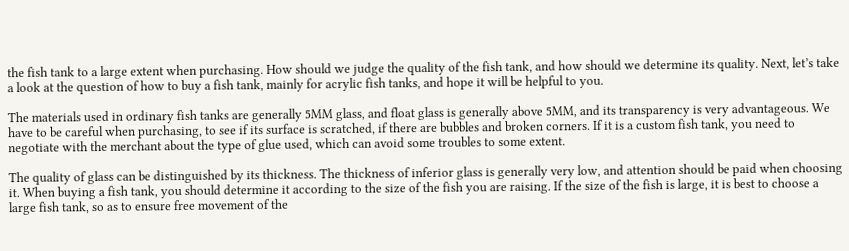the fish tank to a large extent when purchasing. How should we judge the quality of the fish tank, and how should we determine its quality. Next, let’s take a look at the question of how to buy a fish tank, mainly for acrylic fish tanks, and hope it will be helpful to you.

The materials used in ordinary fish tanks are generally 5MM glass, and float glass is generally above 5MM, and its transparency is very advantageous. We have to be careful when purchasing, to see if its surface is scratched, if there are bubbles and broken corners. If it is a custom fish tank, you need to negotiate with the merchant about the type of glue used, which can avoid some troubles to some extent.

The quality of glass can be distinguished by its thickness. The thickness of inferior glass is generally very low, and attention should be paid when choosing it. When buying a fish tank, you should determine it according to the size of the fish you are raising. If the size of the fish is large, it is best to choose a large fish tank, so as to ensure free movement of the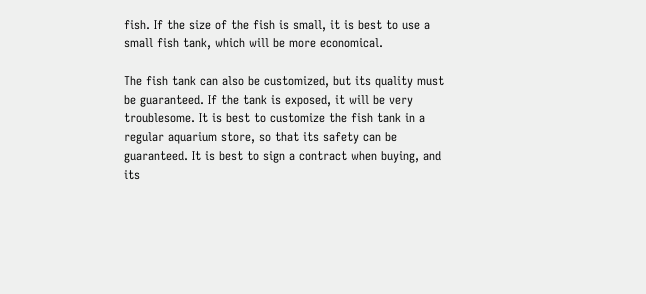fish. If the size of the fish is small, it is best to use a small fish tank, which will be more economical.

The fish tank can also be customized, but its quality must be guaranteed. If the tank is exposed, it will be very troublesome. It is best to customize the fish tank in a regular aquarium store, so that its safety can be guaranteed. It is best to sign a contract when buying, and its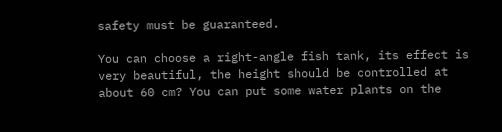safety must be guaranteed.

You can choose a right-angle fish tank, its effect is very beautiful, the height should be controlled at about 60 cm? You can put some water plants on the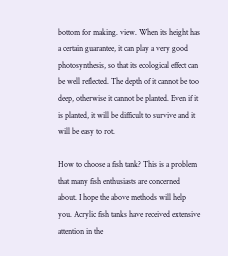bottom for making. view. When its height has a certain guarantee, it can play a very good photosynthesis, so that its ecological effect can be well reflected. The depth of it cannot be too deep, otherwise it cannot be planted. Even if it is planted, it will be difficult to survive and it will be easy to rot.

How to choose a fish tank? This is a problem that many fish enthusiasts are concerned about. I hope the above methods will help you. Acrylic fish tanks have received extensive attention in the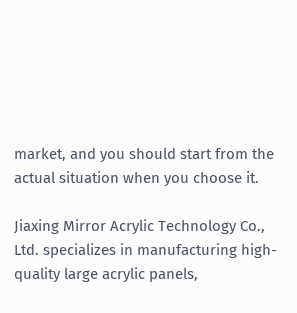market, and you should start from the actual situation when you choose it.

Jiaxing Mirror Acrylic Technology Co., Ltd. specializes in manufacturing high-quality large acrylic panels,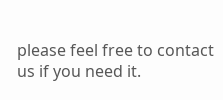please feel free to contact us if you need it.